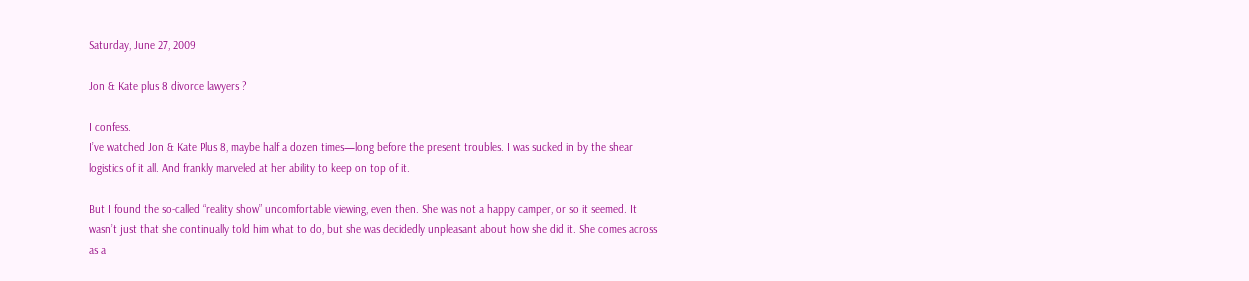Saturday, June 27, 2009

Jon & Kate plus 8 divorce lawyers ?

I confess.
I’ve watched Jon & Kate Plus 8, maybe half a dozen times—long before the present troubles. I was sucked in by the shear logistics of it all. And frankly marveled at her ability to keep on top of it.

But I found the so-called “reality show” uncomfortable viewing, even then. She was not a happy camper, or so it seemed. It wasn’t just that she continually told him what to do, but she was decidedly unpleasant about how she did it. She comes across as a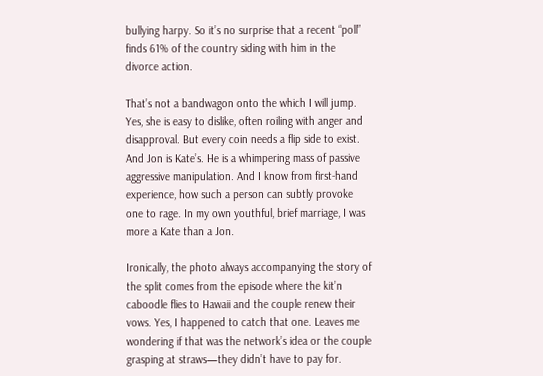bullying harpy. So it’s no surprise that a recent “poll” finds 61% of the country siding with him in the divorce action.

That’s not a bandwagon onto the which I will jump. Yes, she is easy to dislike, often roiling with anger and disapproval. But every coin needs a flip side to exist. And Jon is Kate’s. He is a whimpering mass of passive aggressive manipulation. And I know from first-hand experience, how such a person can subtly provoke one to rage. In my own youthful, brief marriage, I was more a Kate than a Jon.

Ironically, the photo always accompanying the story of the split comes from the episode where the kit’n caboodle flies to Hawaii and the couple renew their vows. Yes, I happened to catch that one. Leaves me wondering if that was the network’s idea or the couple grasping at straws—they didn’t have to pay for.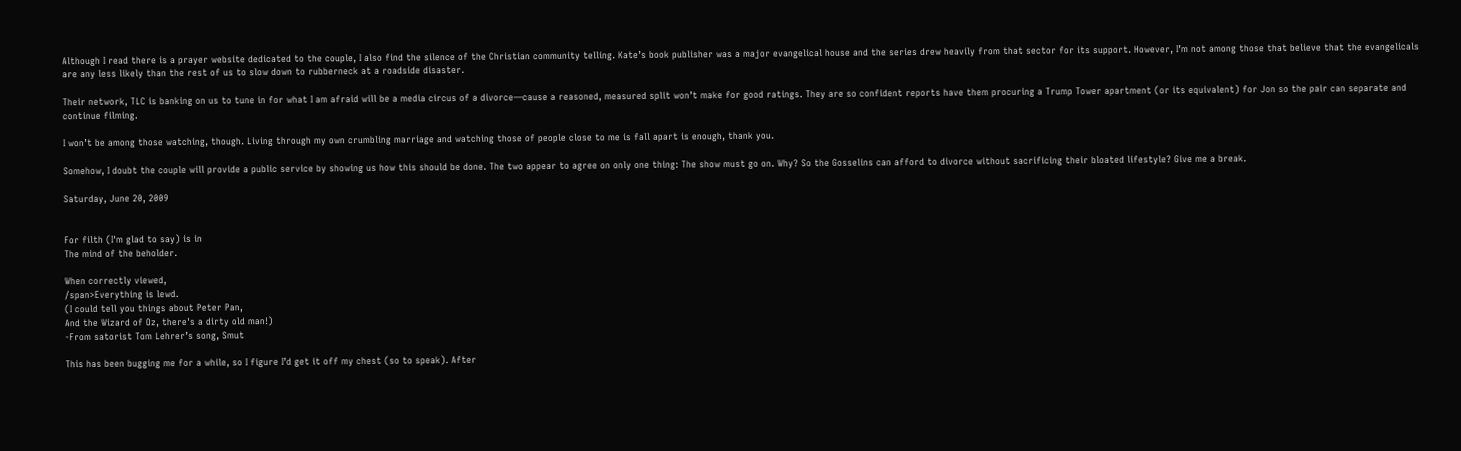Although I read there is a prayer website dedicated to the couple, I also find the silence of the Christian community telling. Kate’s book publisher was a major evangelical house and the series drew heavily from that sector for its support. However, I’m not among those that believe that the evangelicals are any less likely than the rest of us to slow down to rubberneck at a roadside disaster.

Their network, TLC is banking on us to tune in for what I am afraid will be a media circus of a divorce—cause a reasoned, measured split won’t make for good ratings. They are so confident reports have them procuring a Trump Tower apartment (or its equivalent) for Jon so the pair can separate and continue filming.

I won’t be among those watching, though. Living through my own crumbling marriage and watching those of people close to me is fall apart is enough, thank you.

Somehow, I doubt the couple will provide a public service by showing us how this should be done. The two appear to agree on only one thing: The show must go on. Why? So the Gosselins can afford to divorce without sacrificing their bloated lifestyle? Give me a break.

Saturday, June 20, 2009


For filth (I'm glad to say) is in
The mind of the beholder.

When correctly viewed,
/span>Everything is lewd.
(I could tell you things about Peter Pan,
And the Wizard of Oz, there's a dirty old man!)
-From satorist Tom Lehrer’s song, Smut

This has been bugging me for a while, so I figure I’d get it off my chest (so to speak). After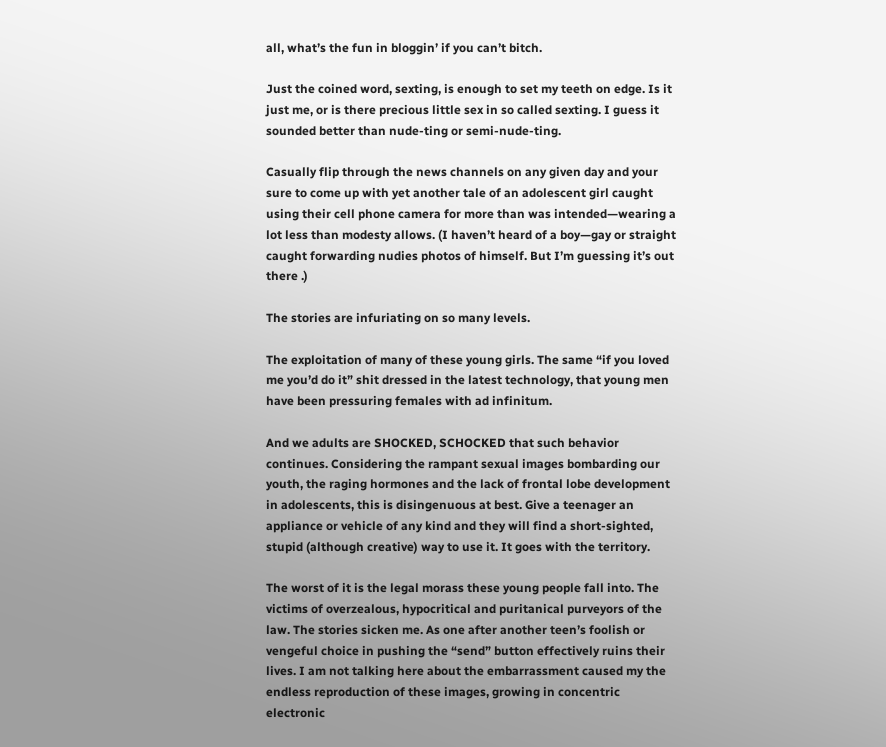all, what’s the fun in bloggin’ if you can’t bitch.

Just the coined word, sexting, is enough to set my teeth on edge. Is it just me, or is there precious little sex in so called sexting. I guess it sounded better than nude-ting or semi-nude-ting.

Casually flip through the news channels on any given day and your sure to come up with yet another tale of an adolescent girl caught using their cell phone camera for more than was intended—wearing a lot less than modesty allows. (I haven’t heard of a boy—gay or straight caught forwarding nudies photos of himself. But I’m guessing it’s out there .)

The stories are infuriating on so many levels.

The exploitation of many of these young girls. The same “if you loved me you’d do it” shit dressed in the latest technology, that young men have been pressuring females with ad infinitum.

And we adults are SHOCKED, SCHOCKED that such behavior continues. Considering the rampant sexual images bombarding our youth, the raging hormones and the lack of frontal lobe development in adolescents, this is disingenuous at best. Give a teenager an appliance or vehicle of any kind and they will find a short-sighted, stupid (although creative) way to use it. It goes with the territory.

The worst of it is the legal morass these young people fall into. The victims of overzealous, hypocritical and puritanical purveyors of the law. The stories sicken me. As one after another teen’s foolish or vengeful choice in pushing the “send” button effectively ruins their lives. I am not talking here about the embarrassment caused my the endless reproduction of these images, growing in concentric electronic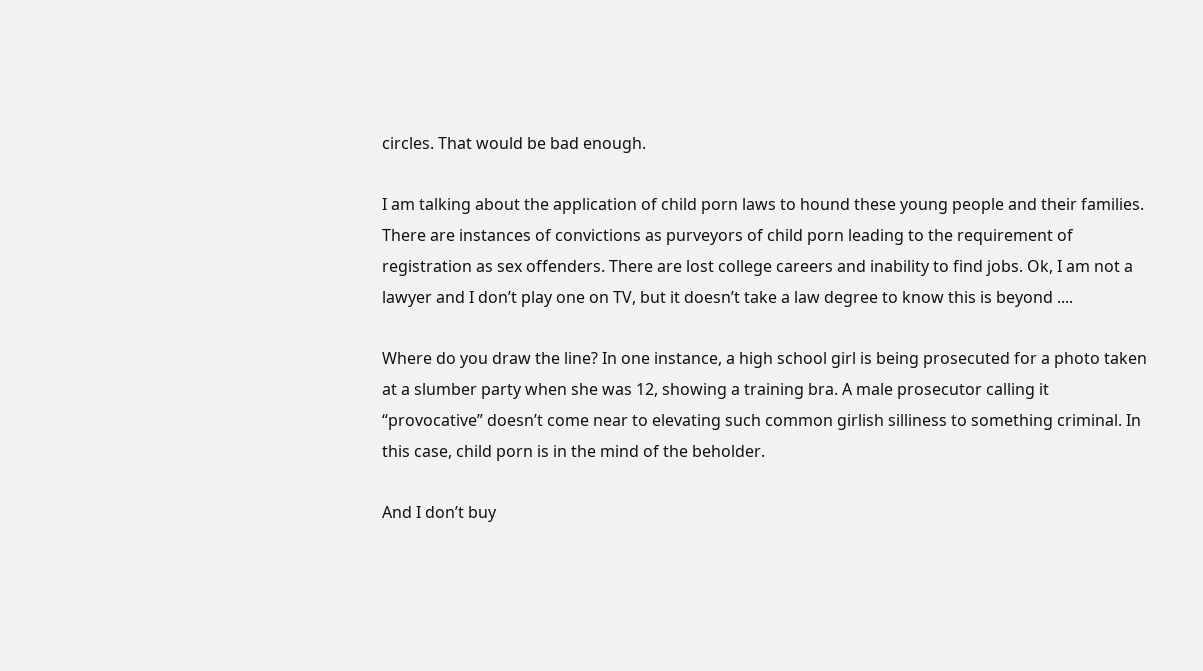circles. That would be bad enough.

I am talking about the application of child porn laws to hound these young people and their families. There are instances of convictions as purveyors of child porn leading to the requirement of registration as sex offenders. There are lost college careers and inability to find jobs. Ok, I am not a lawyer and I don’t play one on TV, but it doesn’t take a law degree to know this is beyond ....

Where do you draw the line? In one instance, a high school girl is being prosecuted for a photo taken at a slumber party when she was 12, showing a training bra. A male prosecutor calling it “provocative” doesn’t come near to elevating such common girlish silliness to something criminal. In this case, child porn is in the mind of the beholder.

And I don’t buy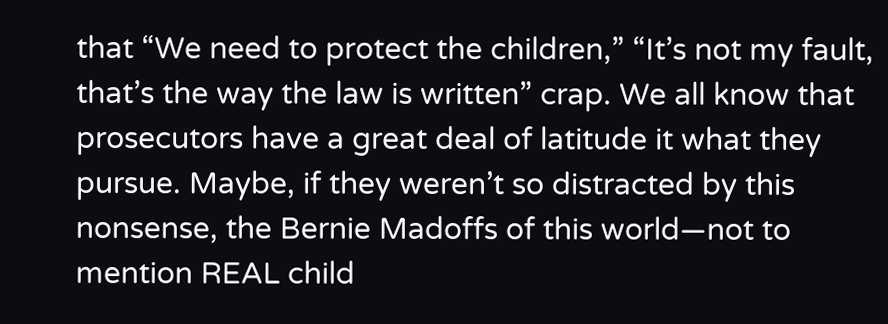that “We need to protect the children,” “It’s not my fault, that’s the way the law is written” crap. We all know that prosecutors have a great deal of latitude it what they pursue. Maybe, if they weren’t so distracted by this nonsense, the Bernie Madoffs of this world—not to mention REAL child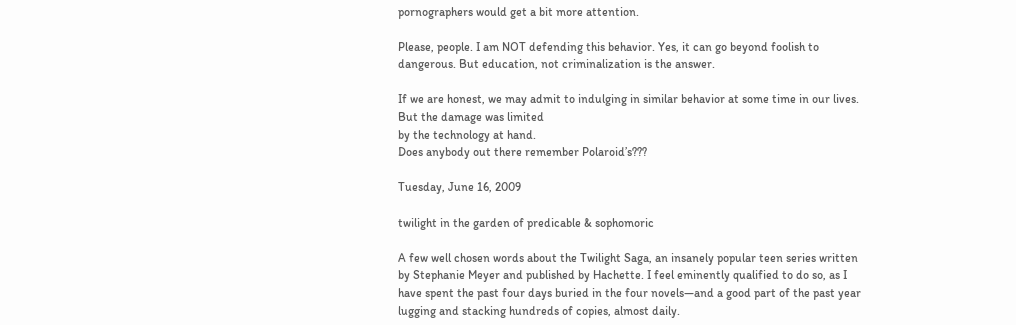pornographers would get a bit more attention.

Please, people. I am NOT defending this behavior. Yes, it can go beyond foolish to dangerous. But education, not criminalization is the answer.

If we are honest, we may admit to indulging in similar behavior at some time in our lives. But the damage was limited
by the technology at hand.
Does anybody out there remember Polaroid’s???

Tuesday, June 16, 2009

twilight in the garden of predicable & sophomoric

A few well chosen words about the Twilight Saga, an insanely popular teen series written by Stephanie Meyer and published by Hachette. I feel eminently qualified to do so, as I have spent the past four days buried in the four novels—and a good part of the past year lugging and stacking hundreds of copies, almost daily.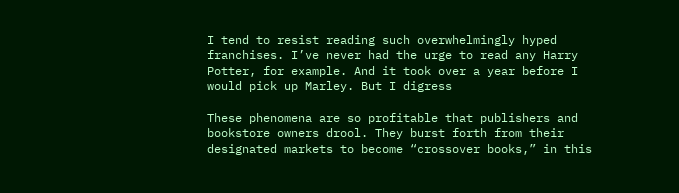I tend to resist reading such overwhelmingly hyped franchises. I’ve never had the urge to read any Harry Potter, for example. And it took over a year before I would pick up Marley. But I digress

These phenomena are so profitable that publishers and bookstore owners drool. They burst forth from their designated markets to become “crossover books,” in this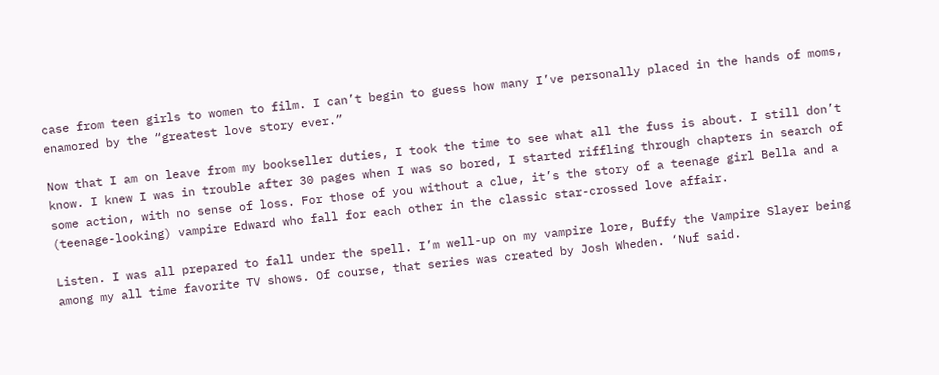case from teen girls to women to film. I can’t begin to guess how many I’ve personally placed in the hands of moms, enamored by the “greatest love story ever.”

Now that I am on leave from my bookseller duties, I took the time to see what all the fuss is about. I still don’t know. I knew I was in trouble after 30 pages when I was so bored, I started riffling through chapters in search of some action, with no sense of loss. For those of you without a clue, it’s the story of a teenage girl Bella and a (teenage-looking) vampire Edward who fall for each other in the classic star-crossed love affair.

Listen. I was all prepared to fall under the spell. I’m well-up on my vampire lore, Buffy the Vampire Slayer being among my all time favorite TV shows. Of course, that series was created by Josh Wheden. ‘Nuf said.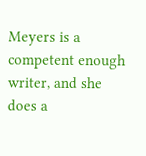Meyers is a competent enough writer, and she does a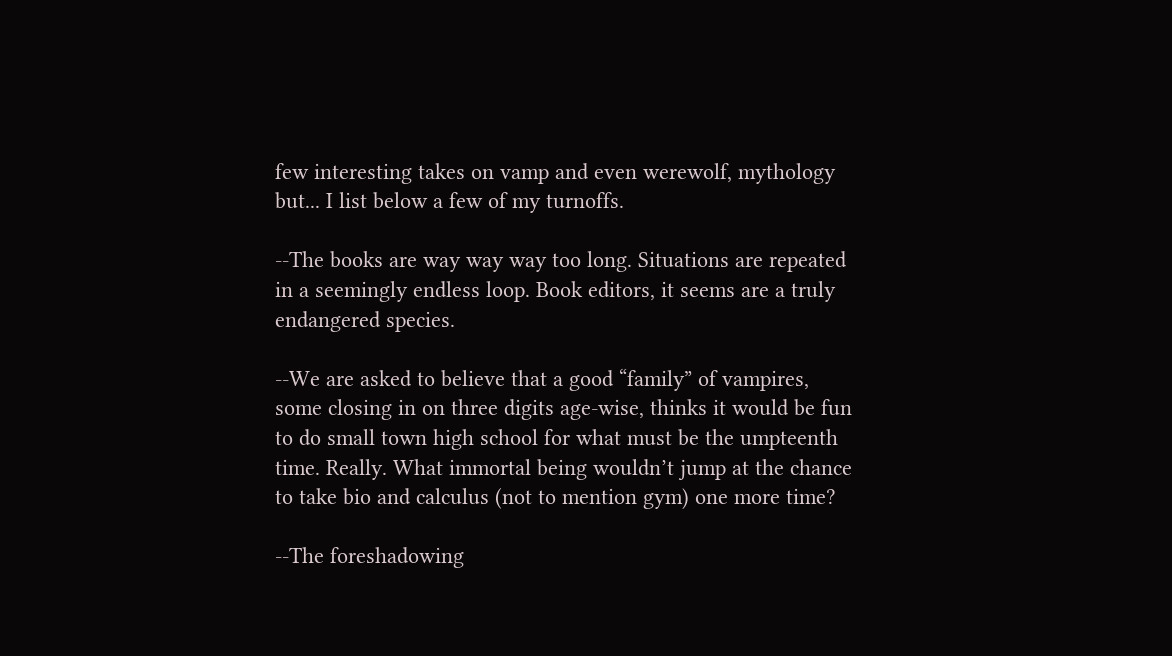few interesting takes on vamp and even werewolf, mythology but... I list below a few of my turnoffs.

--The books are way way way too long. Situations are repeated in a seemingly endless loop. Book editors, it seems are a truly endangered species.

--We are asked to believe that a good “family” of vampires, some closing in on three digits age-wise, thinks it would be fun to do small town high school for what must be the umpteenth time. Really. What immortal being wouldn’t jump at the chance to take bio and calculus (not to mention gym) one more time?

--The foreshadowing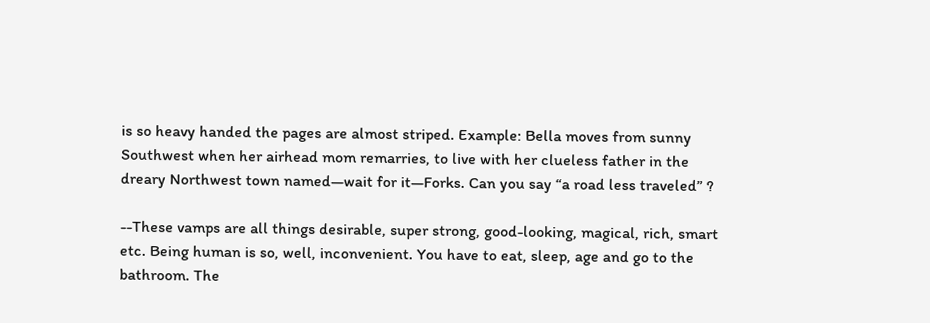is so heavy handed the pages are almost striped. Example: Bella moves from sunny Southwest when her airhead mom remarries, to live with her clueless father in the dreary Northwest town named—wait for it—Forks. Can you say “a road less traveled” ?

--These vamps are all things desirable, super strong, good-looking, magical, rich, smart etc. Being human is so, well, inconvenient. You have to eat, sleep, age and go to the bathroom. The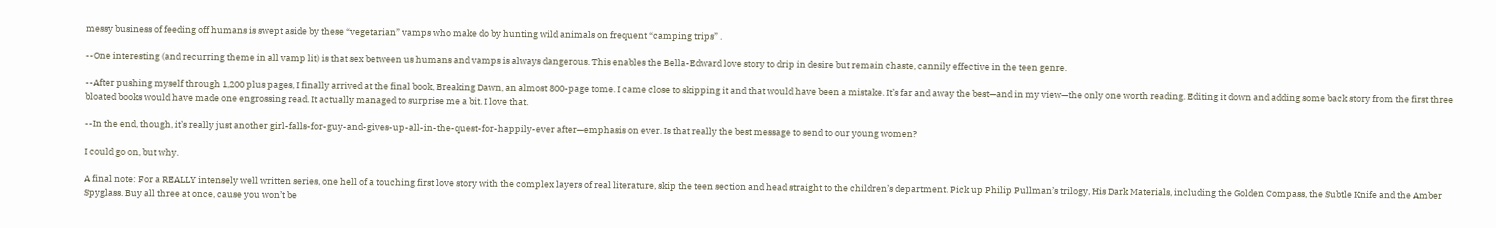messy business of feeding off humans is swept aside by these “vegetarian” vamps who make do by hunting wild animals on frequent “camping trips” .

--One interesting (and recurring theme in all vamp lit) is that sex between us humans and vamps is always dangerous. This enables the Bella-Edward love story to drip in desire but remain chaste, cannily effective in the teen genre.

--After pushing myself through 1,200 plus pages, I finally arrived at the final book, Breaking Dawn, an almost 800-page tome. I came close to skipping it and that would have been a mistake. It’s far and away the best—and in my view—the only one worth reading. Editing it down and adding some back story from the first three bloated books would have made one engrossing read. It actually managed to surprise me a bit. I love that.

--In the end, though, it’s really just another girl-falls-for-guy-and-gives-up-all-in-the-quest-for-happily-ever after—emphasis on ever. Is that really the best message to send to our young women?

I could go on, but why.

A final note: For a REALLY intensely well written series, one hell of a touching first love story with the complex layers of real literature, skip the teen section and head straight to the children’s department. Pick up Philip Pullman’s trilogy, His Dark Materials, including the Golden Compass, the Subtle Knife and the Amber Spyglass. Buy all three at once, cause you won’t be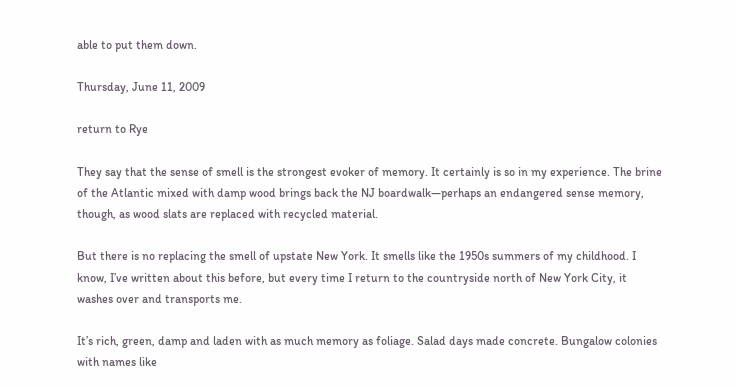able to put them down.

Thursday, June 11, 2009

return to Rye

They say that the sense of smell is the strongest evoker of memory. It certainly is so in my experience. The brine of the Atlantic mixed with damp wood brings back the NJ boardwalk—perhaps an endangered sense memory, though, as wood slats are replaced with recycled material.

But there is no replacing the smell of upstate New York. It smells like the 1950s summers of my childhood. I know, I’ve written about this before, but every time I return to the countryside north of New York City, it washes over and transports me.

It’s rich, green, damp and laden with as much memory as foliage. Salad days made concrete. Bungalow colonies with names like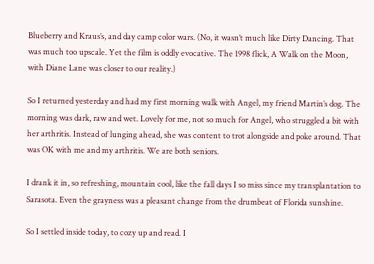Blueberry and Kraus’s, and day camp color wars. (No, it wasn’t much like Dirty Dancing. That was much too upscale. Yet the film is oddly evocative. The 1998 flick, A Walk on the Moon, with Diane Lane was closer to our reality.)

So I returned yesterday and had my first morning walk with Angel, my friend Martin’s dog. The morning was dark, raw and wet. Lovely for me, not so much for Angel, who struggled a bit with her arthritis. Instead of lunging ahead, she was content to trot alongside and poke around. That was OK with me and my arthritis. We are both seniors.

I drank it in, so refreshing, mountain cool, like the fall days I so miss since my transplantation to Sarasota. Even the grayness was a pleasant change from the drumbeat of Florida sunshine.

So I settled inside today, to cozy up and read. I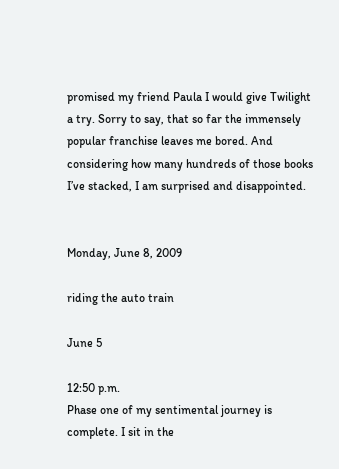promised my friend Paula I would give Twilight a try. Sorry to say, that so far the immensely popular franchise leaves me bored. And considering how many hundreds of those books I’ve stacked, I am surprised and disappointed.


Monday, June 8, 2009

riding the auto train

June 5

12:50 p.m.
Phase one of my sentimental journey is complete. I sit in the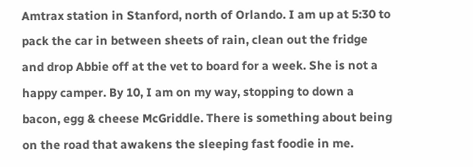Amtrax station in Stanford, north of Orlando. I am up at 5:30 to pack the car in between sheets of rain, clean out the fridge and drop Abbie off at the vet to board for a week. She is not a happy camper. By 10, I am on my way, stopping to down a bacon, egg & cheese McGriddle. There is something about being on the road that awakens the sleeping fast foodie in me.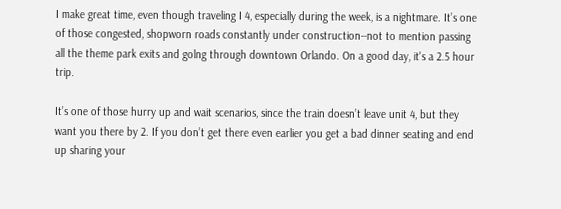I make great time, even though traveling I 4, especially during the week, is a nightmare. It’s one of those congested, shopworn roads constantly under construction--not to mention passing all the theme park exits and golng through downtown Orlando. On a good day, it's a 2.5 hour trip.

It’s one of those hurry up and wait scenarios, since the train doesn’t leave unit 4, but they want you there by 2. If you don’t get there even earlier you get a bad dinner seating and end up sharing your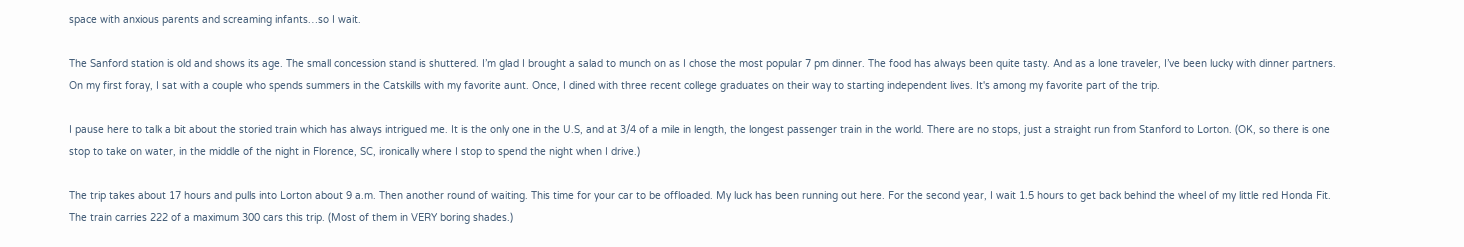space with anxious parents and screaming infants…so I wait.

The Sanford station is old and shows its age. The small concession stand is shuttered. I’m glad I brought a salad to munch on as I chose the most popular 7 pm dinner. The food has always been quite tasty. And as a lone traveler, I’ve been lucky with dinner partners. On my first foray, I sat with a couple who spends summers in the Catskills with my favorite aunt. Once, I dined with three recent college graduates on their way to starting independent lives. It's among my favorite part of the trip.

I pause here to talk a bit about the storied train which has always intrigued me. It is the only one in the U.S, and at 3/4 of a mile in length, the longest passenger train in the world. There are no stops, just a straight run from Stanford to Lorton. (OK, so there is one stop to take on water, in the middle of the night in Florence, SC, ironically where I stop to spend the night when I drive.)

The trip takes about 17 hours and pulls into Lorton about 9 a.m. Then another round of waiting. This time for your car to be offloaded. My luck has been running out here. For the second year, I wait 1.5 hours to get back behind the wheel of my little red Honda Fit. The train carries 222 of a maximum 300 cars this trip. (Most of them in VERY boring shades.)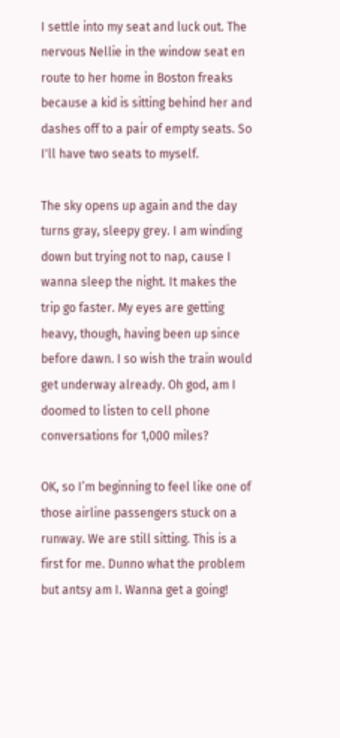I settle into my seat and luck out. The nervous Nellie in the window seat en route to her home in Boston freaks because a kid is sitting behind her and dashes off to a pair of empty seats. So I'll have two seats to myself.

The sky opens up again and the day turns gray, sleepy grey. I am winding down but trying not to nap, cause I wanna sleep the night. It makes the trip go faster. My eyes are getting heavy, though, having been up since before dawn. I so wish the train would get underway already. Oh god, am I doomed to listen to cell phone conversations for 1,000 miles?

OK, so I’m beginning to feel like one of those airline passengers stuck on a runway. We are still sitting. This is a first for me. Dunno what the problem but antsy am I. Wanna get a going!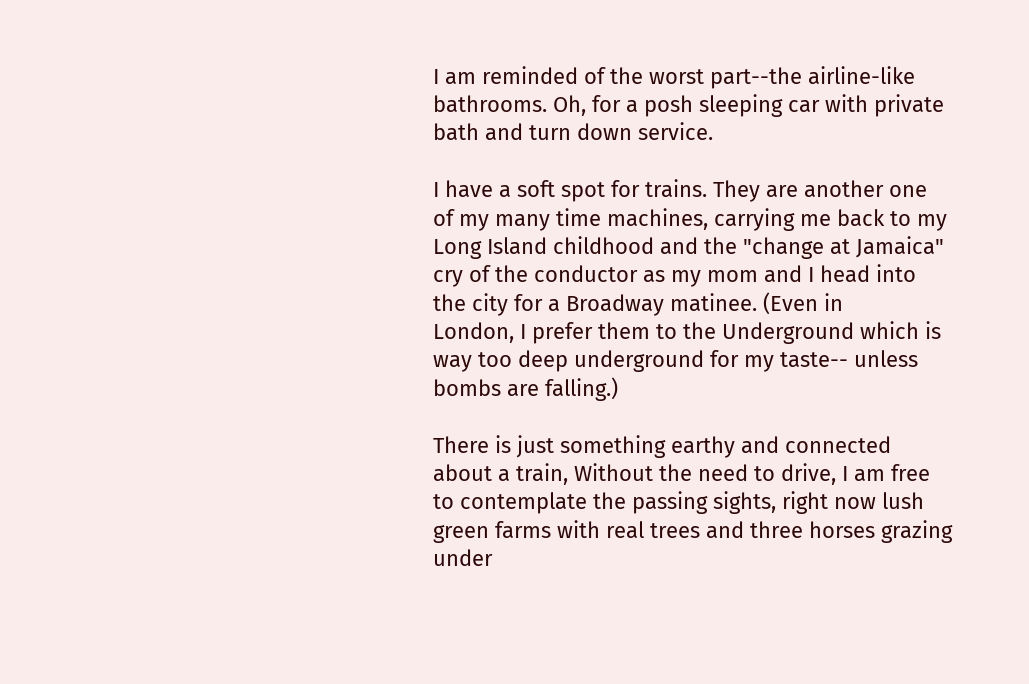I am reminded of the worst part--the airline-like bathrooms. Oh, for a posh sleeping car with private bath and turn down service.

I have a soft spot for trains. They are another one of my many time machines, carrying me back to my Long Island childhood and the "change at Jamaica" cry of the conductor as my mom and I head into the city for a Broadway matinee. (Even in
London, I prefer them to the Underground which is way too deep underground for my taste-- unless bombs are falling.)

There is just something earthy and connected about a train, Without the need to drive, I am free to contemplate the passing sights, right now lush green farms with real trees and three horses grazing under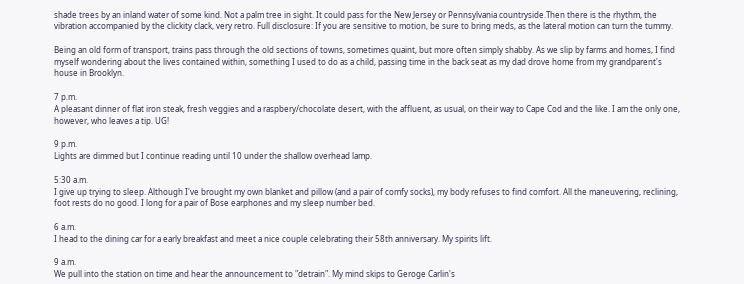shade trees by an inland water of some kind. Not a palm tree in sight. It could pass for the New Jersey or Pennsylvania countryside.Then there is the rhythm, the vibration accompanied by the clickity clack, very retro. Full disclosure: If you are sensitive to motion, be sure to bring meds, as the lateral motion can turn the tummy.

Being an old form of transport, trains pass through the old sections of towns, sometimes quaint, but more often simply shabby. As we slip by farms and homes, I find myself wondering about the lives contained within, something I used to do as a child, passing time in the back seat as my dad drove home from my grandparent's house in Brooklyn.

7 p.m.
A pleasant dinner of flat iron steak, fresh veggies and a raspbery/chocolate desert, with the affluent, as usual, on their way to Cape Cod and the like. I am the only one, however, who leaves a tip. UG!

9 p.m.
Lights are dimmed but I continue reading until 10 under the shallow overhead lamp.

5:30 a.m.
I give up trying to sleep. Although I've brought my own blanket and pillow (and a pair of comfy socks), my body refuses to find comfort. All the maneuvering, reclining, foot rests do no good. I long for a pair of Bose earphones and my sleep number bed.

6 a.m.
I head to the dining car for a early breakfast and meet a nice couple celebrating their 58th anniversary. My spirits lift.

9 a.m.
We pull into the station on time and hear the announcement to "detrain". My mind skips to Geroge Carlin's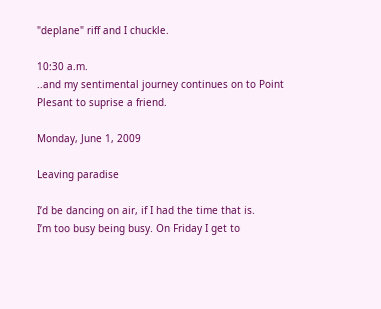"deplane" riff and I chuckle.

10:30 a.m.
..and my sentimental journey continues on to Point Plesant to suprise a friend.

Monday, June 1, 2009

Leaving paradise

I’d be dancing on air, if I had the time that is.
I’m too busy being busy. On Friday I get to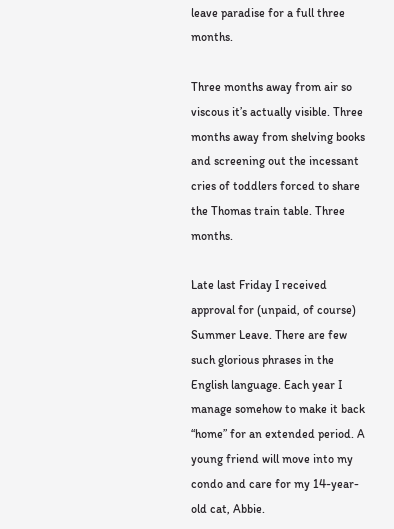leave paradise for a full three months.

Three months away from air so viscous it’s actually visible. Three months away from shelving books and screening out the incessant cries of toddlers forced to share the Thomas train table. Three months.

Late last Friday I received approval for (unpaid, of course) Summer Leave. There are few such glorious phrases in the English language. Each year I manage somehow to make it back “home” for an extended period. A young friend will move into my condo and care for my 14-year-old cat, Abbie.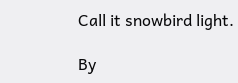Call it snowbird light.

By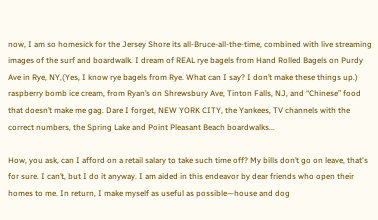now, I am so homesick for the Jersey Shore its all-Bruce-all-the-time, combined with live streaming images of the surf and boardwalk. I dream of REAL rye bagels from Hand Rolled Bagels on Purdy Ave in Rye, NY,(Yes, I know rye bagels from Rye. What can I say? I don’t make these things up.) raspberry bomb ice cream, from Ryan’s on Shrewsbury Ave, Tinton Falls, NJ, and “Chinese” food that doesn’t make me gag. Dare I forget, NEW YORK CITY, the Yankees, TV channels with the correct numbers, the Spring Lake and Point Pleasant Beach boardwalks...

How, you ask, can I afford on a retail salary to take such time off? My bills don’t go on leave, that's for sure. I can’t, but I do it anyway. I am aided in this endeavor by dear friends who open their homes to me. In return, I make myself as useful as possible—house and dog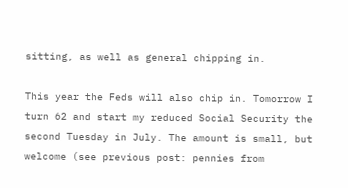sitting, as well as general chipping in.

This year the Feds will also chip in. Tomorrow I turn 62 and start my reduced Social Security the second Tuesday in July. The amount is small, but welcome (see previous post: pennies from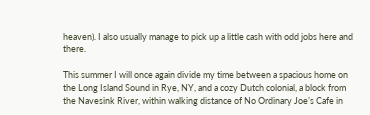heaven). I also usually manage to pick up a little cash with odd jobs here and there.

This summer I will once again divide my time between a spacious home on the Long Island Sound in Rye, NY, and a cozy Dutch colonial, a block from the Navesink River, within walking distance of No Ordinary Joe’s Cafe in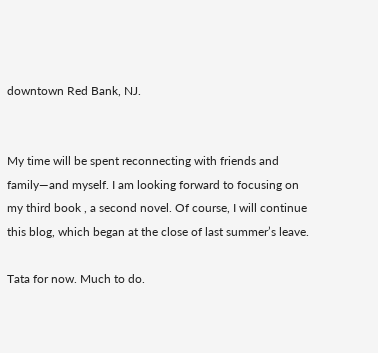downtown Red Bank, NJ.


My time will be spent reconnecting with friends and family—and myself. I am looking forward to focusing on my third book , a second novel. Of course, I will continue this blog, which began at the close of last summer’s leave.

Tata for now. Much to do.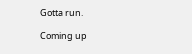Gotta run.

Coming up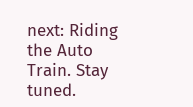next: Riding the Auto Train. Stay tuned.